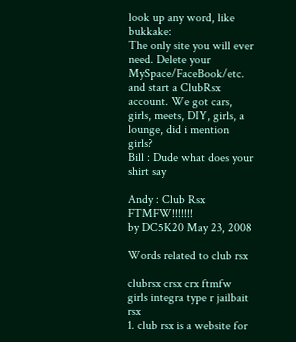look up any word, like bukkake:
The only site you will ever need. Delete your MySpace/FaceBook/etc. and start a ClubRsx account. We got cars, girls, meets, DIY, girls, a lounge, did i mention girls?
Bill : Dude what does your shirt say

Andy : Club Rsx FTMFW!!!!!!!
by DC5K20 May 23, 2008

Words related to club rsx

clubrsx crsx crx ftmfw girls integra type r jailbait rsx
1. club rsx is a website for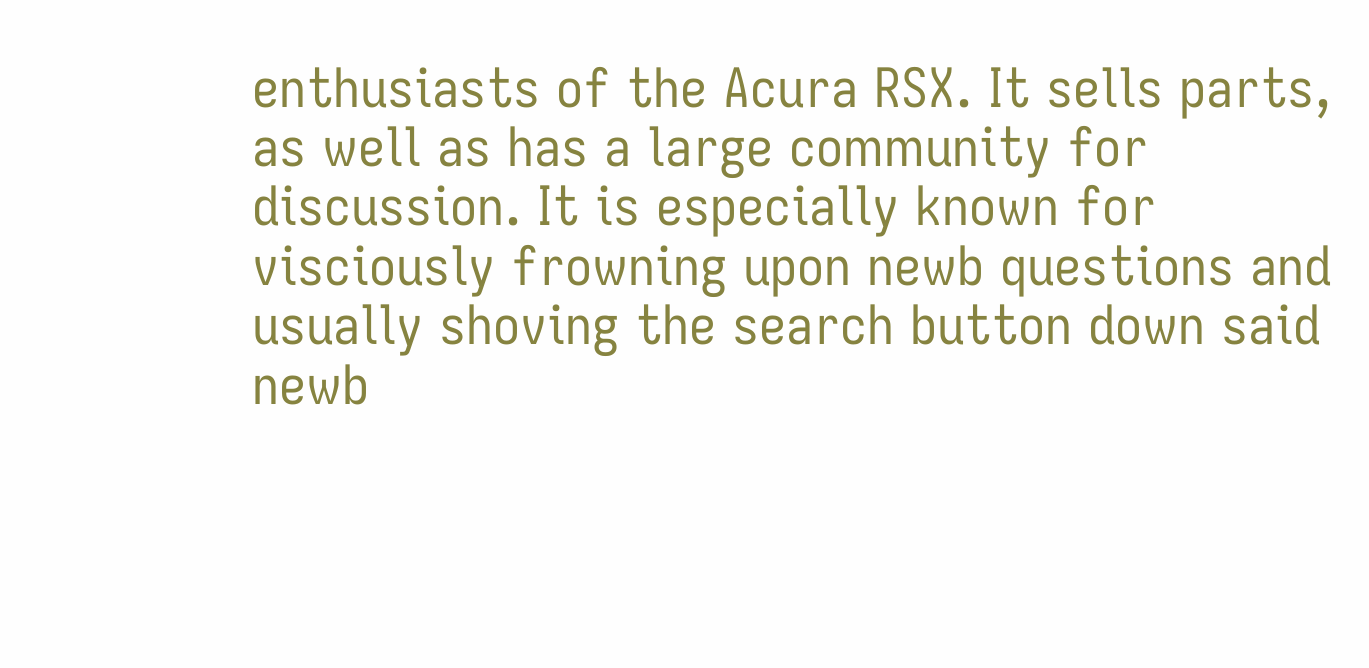enthusiasts of the Acura RSX. It sells parts, as well as has a large community for discussion. It is especially known for visciously frowning upon newb questions and usually shoving the search button down said newb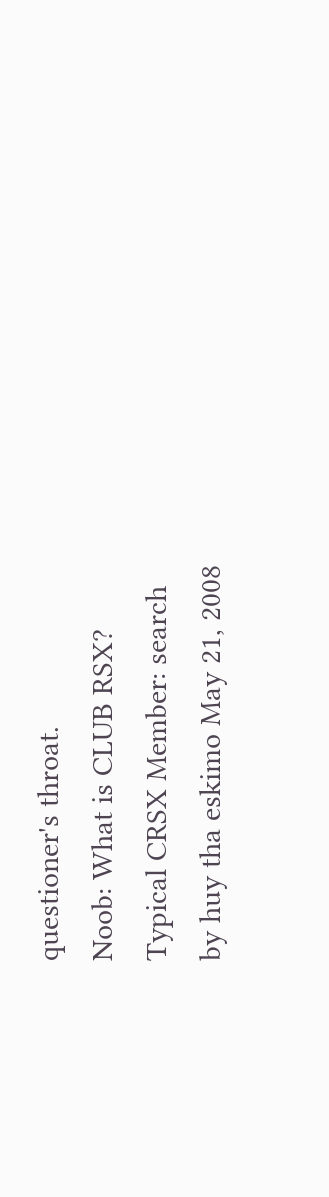questioner's throat.
Noob: What is CLUB RSX?
Typical CRSX Member: search
by huy tha eskimo May 21, 2008